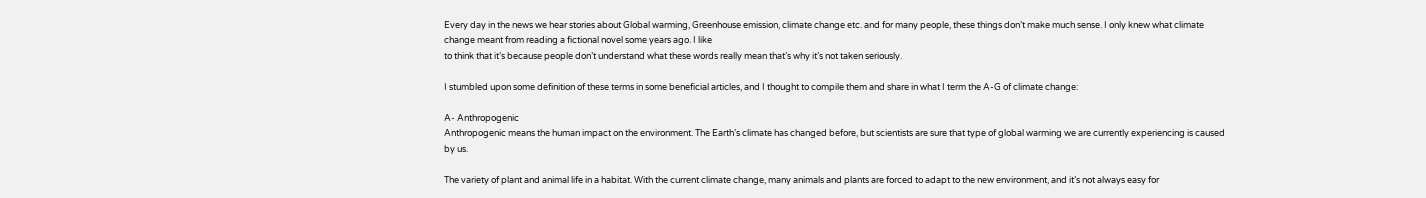Every day in the news we hear stories about Global warming, Greenhouse emission, climate change etc. and for many people, these things don’t make much sense. I only knew what climate change meant from reading a fictional novel some years ago. I like
to think that it’s because people don’t understand what these words really mean that’s why it’s not taken seriously.

I stumbled upon some definition of these terms in some beneficial articles, and I thought to compile them and share in what I term the A-G of climate change:

A- Anthropogenic
Anthropogenic means the human impact on the environment. The Earth’s climate has changed before, but scientists are sure that type of global warming we are currently experiencing is caused by us.

The variety of plant and animal life in a habitat. With the current climate change, many animals and plants are forced to adapt to the new environment, and it’s not always easy for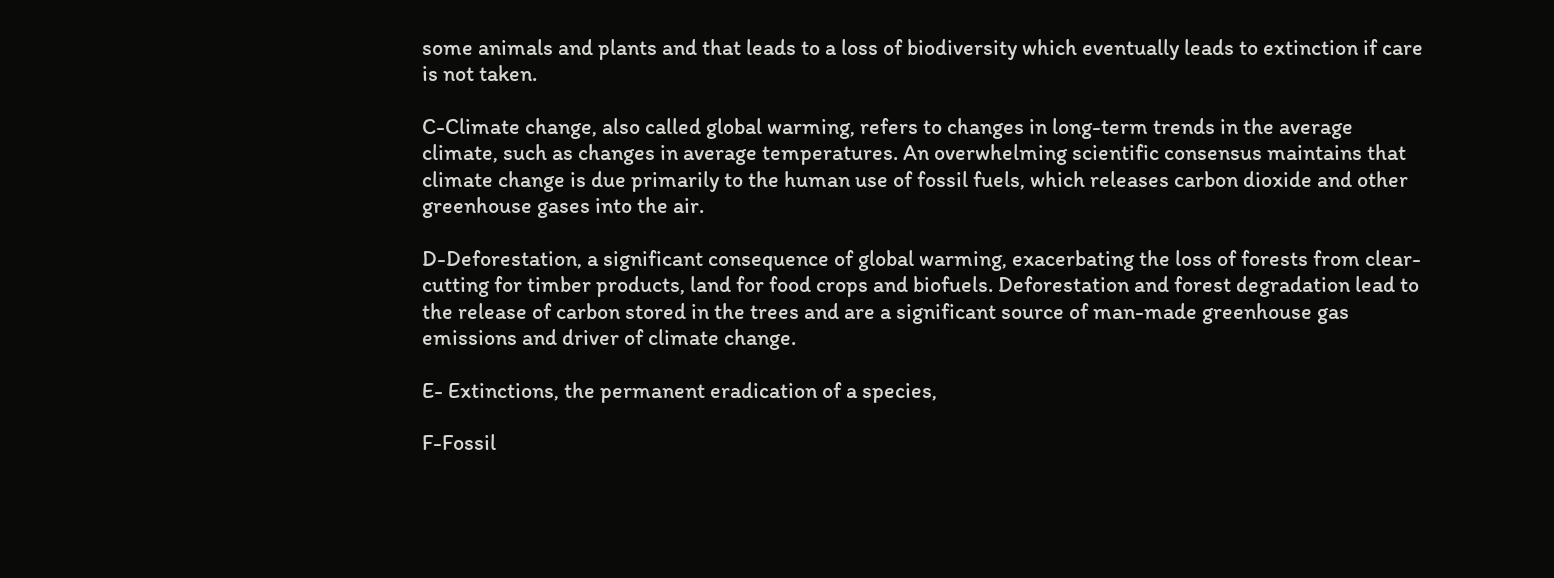some animals and plants and that leads to a loss of biodiversity which eventually leads to extinction if care is not taken.

C-Climate change, also called global warming, refers to changes in long-term trends in the average climate, such as changes in average temperatures. An overwhelming scientific consensus maintains that climate change is due primarily to the human use of fossil fuels, which releases carbon dioxide and other greenhouse gases into the air.

D-Deforestation, a significant consequence of global warming, exacerbating the loss of forests from clear-cutting for timber products, land for food crops and biofuels. Deforestation and forest degradation lead to the release of carbon stored in the trees and are a significant source of man-made greenhouse gas emissions and driver of climate change.

E- Extinctions, the permanent eradication of a species,

F-Fossil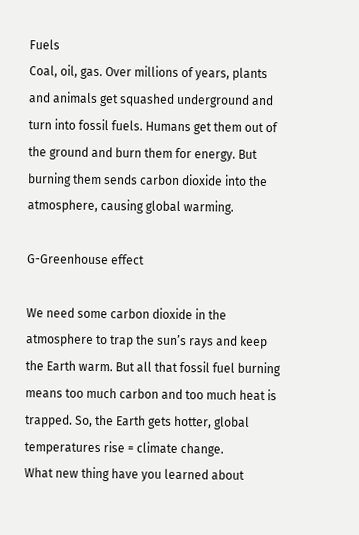Fuels
Coal, oil, gas. Over millions of years, plants and animals get squashed underground and turn into fossil fuels. Humans get them out of the ground and burn them for energy. But burning them sends carbon dioxide into the atmosphere, causing global warming.

G-Greenhouse effect

We need some carbon dioxide in the atmosphere to trap the sun’s rays and keep the Earth warm. But all that fossil fuel burning means too much carbon and too much heat is trapped. So, the Earth gets hotter, global temperatures rise = climate change.
What new thing have you learned about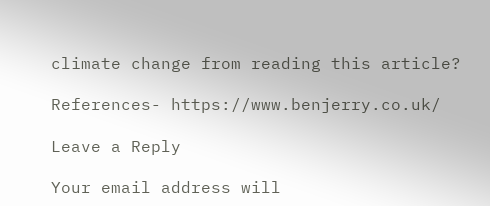climate change from reading this article?

References- https://www.benjerry.co.uk/

Leave a Reply

Your email address will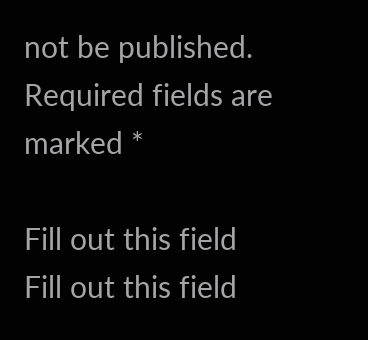not be published. Required fields are marked *

Fill out this field
Fill out this field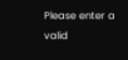Please enter a valid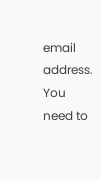email address.
You need to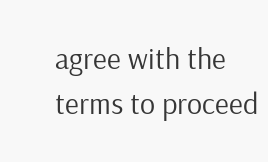agree with the terms to proceed